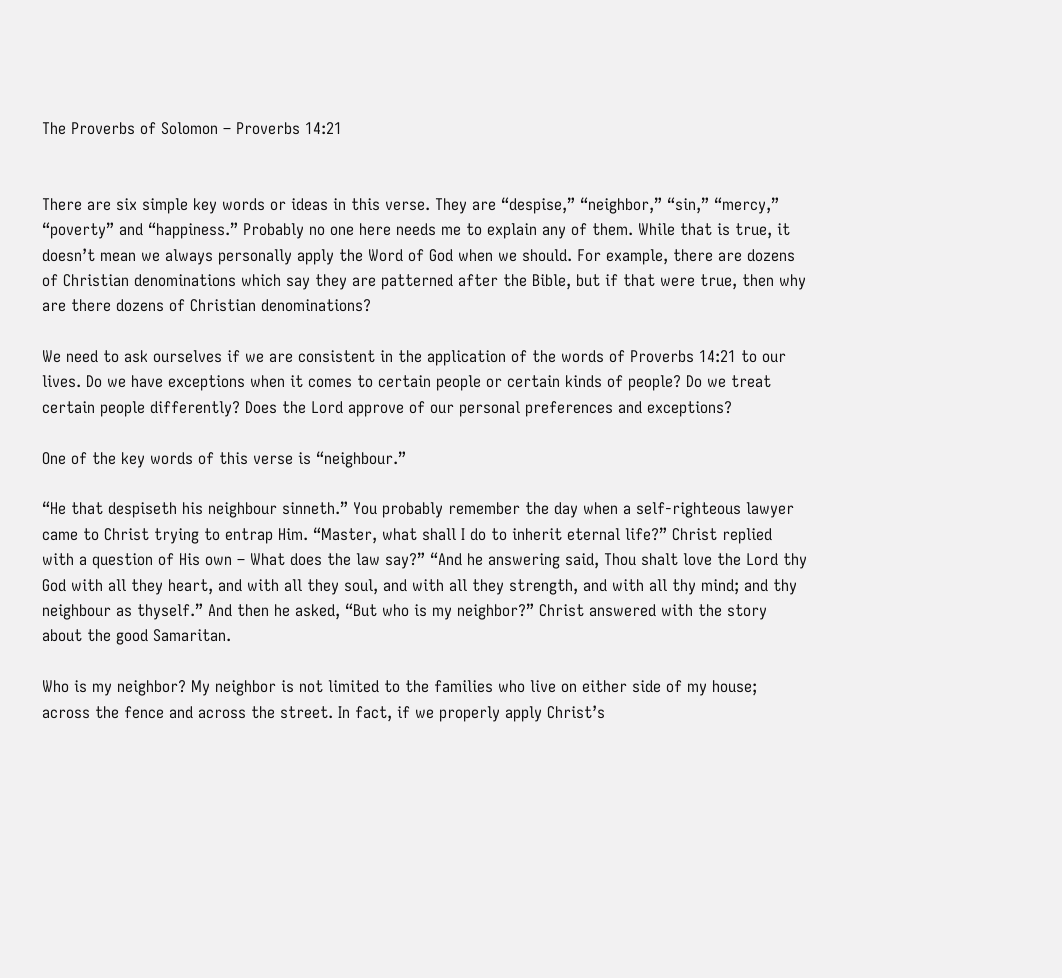The Proverbs of Solomon – Proverbs 14:21


There are six simple key words or ideas in this verse. They are “despise,” “neighbor,” “sin,” “mercy,” “poverty” and “happiness.” Probably no one here needs me to explain any of them. While that is true, it doesn’t mean we always personally apply the Word of God when we should. For example, there are dozens of Christian denominations which say they are patterned after the Bible, but if that were true, then why are there dozens of Christian denominations?

We need to ask ourselves if we are consistent in the application of the words of Proverbs 14:21 to our lives. Do we have exceptions when it comes to certain people or certain kinds of people? Do we treat certain people differently? Does the Lord approve of our personal preferences and exceptions?

One of the key words of this verse is “neighbour.”

“He that despiseth his neighbour sinneth.” You probably remember the day when a self-righteous lawyer came to Christ trying to entrap Him. “Master, what shall I do to inherit eternal life?” Christ replied with a question of His own – What does the law say?” “And he answering said, Thou shalt love the Lord thy God with all they heart, and with all they soul, and with all they strength, and with all thy mind; and thy neighbour as thyself.” And then he asked, “But who is my neighbor?” Christ answered with the story about the good Samaritan.

Who is my neighbor? My neighbor is not limited to the families who live on either side of my house; across the fence and across the street. In fact, if we properly apply Christ’s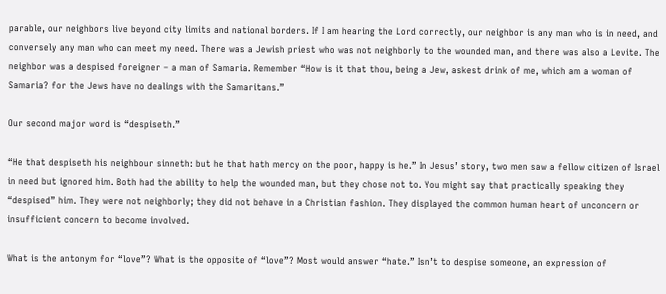parable, our neighbors live beyond city limits and national borders. If I am hearing the Lord correctly, our neighbor is any man who is in need, and conversely any man who can meet my need. There was a Jewish priest who was not neighborly to the wounded man, and there was also a Levite. The neighbor was a despised foreigner – a man of Samaria. Remember “How is it that thou, being a Jew, askest drink of me, which am a woman of Samaria? for the Jews have no dealings with the Samaritans.”

Our second major word is “despiseth.”

“He that despiseth his neighbour sinneth: but he that hath mercy on the poor, happy is he.” In Jesus’ story, two men saw a fellow citizen of Israel in need but ignored him. Both had the ability to help the wounded man, but they chose not to. You might say that practically speaking they “despised” him. They were not neighborly; they did not behave in a Christian fashion. They displayed the common human heart of unconcern or insufficient concern to become involved.

What is the antonym for “love”? What is the opposite of “love”? Most would answer “hate.” Isn’t to despise someone, an expression of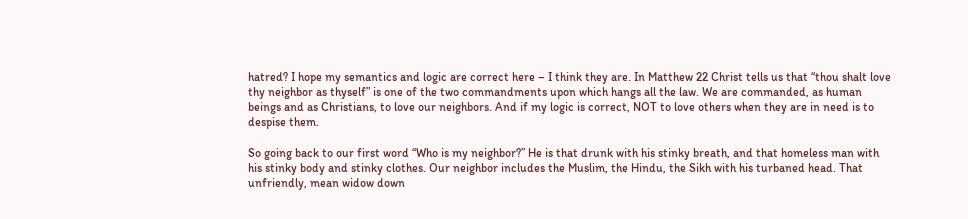hatred? I hope my semantics and logic are correct here – I think they are. In Matthew 22 Christ tells us that “thou shalt love thy neighbor as thyself” is one of the two commandments upon which hangs all the law. We are commanded, as human beings and as Christians, to love our neighbors. And if my logic is correct, NOT to love others when they are in need is to despise them.

So going back to our first word “Who is my neighbor?” He is that drunk with his stinky breath, and that homeless man with his stinky body and stinky clothes. Our neighbor includes the Muslim, the Hindu, the Sikh with his turbaned head. That unfriendly, mean widow down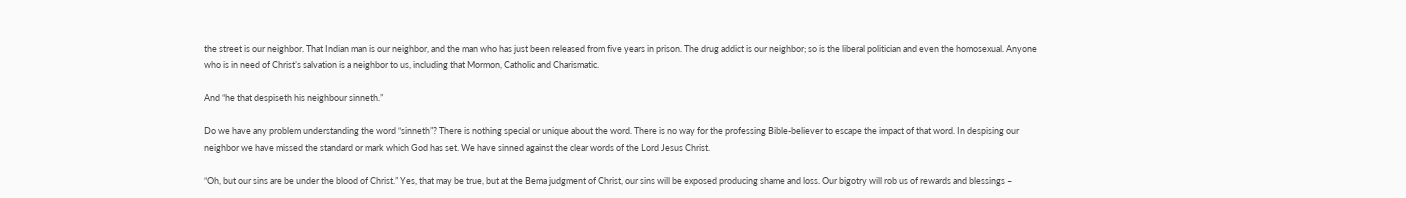the street is our neighbor. That Indian man is our neighbor, and the man who has just been released from five years in prison. The drug addict is our neighbor; so is the liberal politician and even the homosexual. Anyone who is in need of Christ’s salvation is a neighbor to us, including that Mormon, Catholic and Charismatic.

And “he that despiseth his neighbour sinneth.”

Do we have any problem understanding the word “sinneth”? There is nothing special or unique about the word. There is no way for the professing Bible-believer to escape the impact of that word. In despising our neighbor we have missed the standard or mark which God has set. We have sinned against the clear words of the Lord Jesus Christ.

“Oh, but our sins are be under the blood of Christ.” Yes, that may be true, but at the Bema judgment of Christ, our sins will be exposed producing shame and loss. Our bigotry will rob us of rewards and blessings –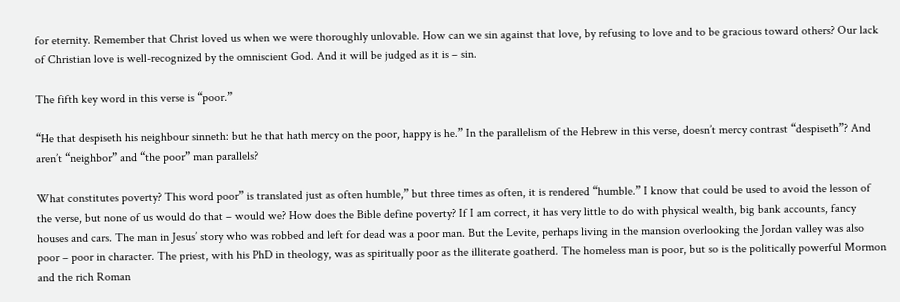for eternity. Remember that Christ loved us when we were thoroughly unlovable. How can we sin against that love, by refusing to love and to be gracious toward others? Our lack of Christian love is well-recognized by the omniscient God. And it will be judged as it is – sin.

The fifth key word in this verse is “poor.”

“He that despiseth his neighbour sinneth: but he that hath mercy on the poor, happy is he.” In the parallelism of the Hebrew in this verse, doesn’t mercy contrast “despiseth”? And aren’t “neighbor” and “the poor” man parallels?

What constitutes poverty? This word poor” is translated just as often humble,” but three times as often, it is rendered “humble.” I know that could be used to avoid the lesson of the verse, but none of us would do that – would we? How does the Bible define poverty? If I am correct, it has very little to do with physical wealth, big bank accounts, fancy houses and cars. The man in Jesus’ story who was robbed and left for dead was a poor man. But the Levite, perhaps living in the mansion overlooking the Jordan valley was also poor – poor in character. The priest, with his PhD in theology, was as spiritually poor as the illiterate goatherd. The homeless man is poor, but so is the politically powerful Mormon and the rich Roman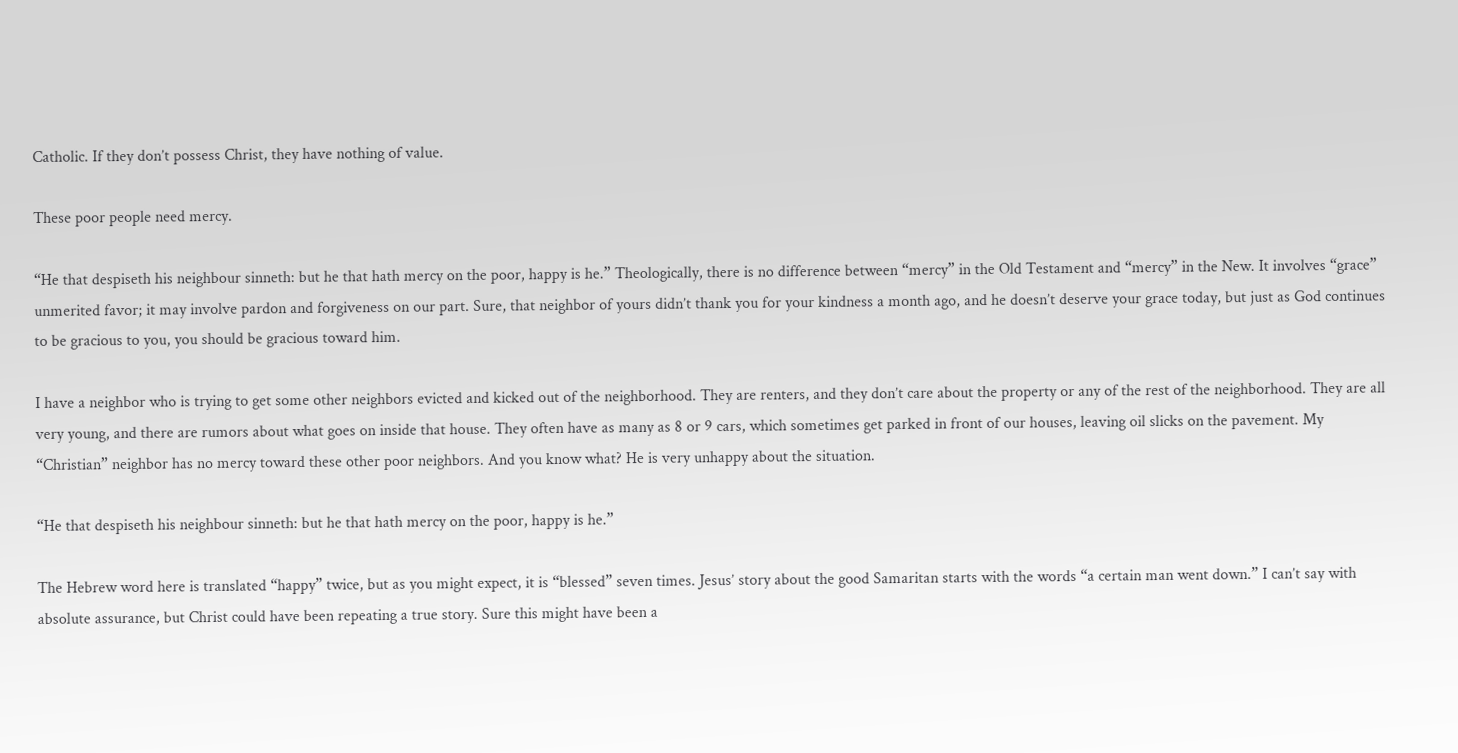Catholic. If they don’t possess Christ, they have nothing of value.

These poor people need mercy.

“He that despiseth his neighbour sinneth: but he that hath mercy on the poor, happy is he.” Theologically, there is no difference between “mercy” in the Old Testament and “mercy” in the New. It involves “grace” unmerited favor; it may involve pardon and forgiveness on our part. Sure, that neighbor of yours didn’t thank you for your kindness a month ago, and he doesn’t deserve your grace today, but just as God continues to be gracious to you, you should be gracious toward him.

I have a neighbor who is trying to get some other neighbors evicted and kicked out of the neighborhood. They are renters, and they don’t care about the property or any of the rest of the neighborhood. They are all very young, and there are rumors about what goes on inside that house. They often have as many as 8 or 9 cars, which sometimes get parked in front of our houses, leaving oil slicks on the pavement. My “Christian” neighbor has no mercy toward these other poor neighbors. And you know what? He is very unhappy about the situation.

“He that despiseth his neighbour sinneth: but he that hath mercy on the poor, happy is he.”

The Hebrew word here is translated “happy” twice, but as you might expect, it is “blessed” seven times. Jesus’ story about the good Samaritan starts with the words “a certain man went down.” I can’t say with absolute assurance, but Christ could have been repeating a true story. Sure this might have been a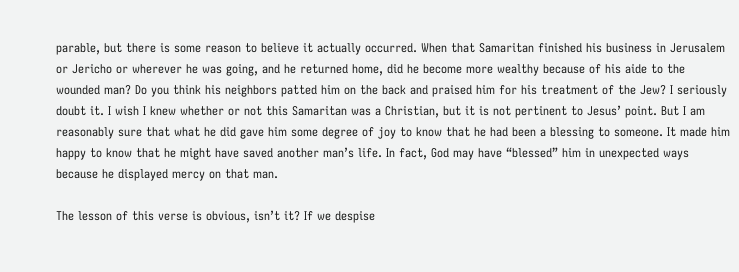parable, but there is some reason to believe it actually occurred. When that Samaritan finished his business in Jerusalem or Jericho or wherever he was going, and he returned home, did he become more wealthy because of his aide to the wounded man? Do you think his neighbors patted him on the back and praised him for his treatment of the Jew? I seriously doubt it. I wish I knew whether or not this Samaritan was a Christian, but it is not pertinent to Jesus’ point. But I am reasonably sure that what he did gave him some degree of joy to know that he had been a blessing to someone. It made him happy to know that he might have saved another man’s life. In fact, God may have “blessed” him in unexpected ways because he displayed mercy on that man.

The lesson of this verse is obvious, isn’t it? If we despise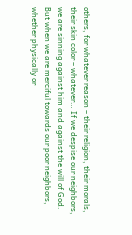others, for whatever reason – their religion, their morals, their skin color – whatever… If we despise our neighbors, we are sinning against him and against the will of God. But when we are merciful towards our poor neighbors, whether physically or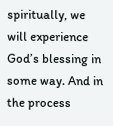spiritually, we will experience God’s blessing in some way. And in the process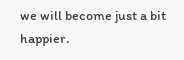we will become just a bit happier.